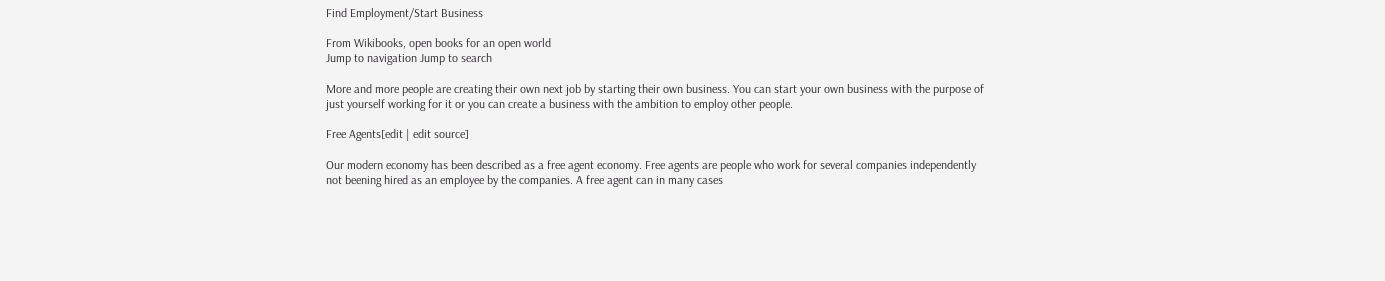Find Employment/Start Business

From Wikibooks, open books for an open world
Jump to navigation Jump to search

More and more people are creating their own next job by starting their own business. You can start your own business with the purpose of just yourself working for it or you can create a business with the ambition to employ other people.

Free Agents[edit | edit source]

Our modern economy has been described as a free agent economy. Free agents are people who work for several companies independently not beening hired as an employee by the companies. A free agent can in many cases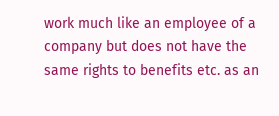work much like an employee of a company but does not have the same rights to benefits etc. as an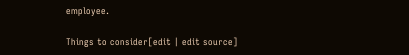employee.

Things to consider[edit | edit source]